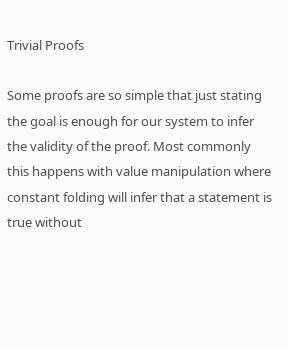Trivial Proofs

Some proofs are so simple that just stating the goal is enough for our system to infer the validity of the proof. Most commonly this happens with value manipulation where constant folding will infer that a statement is true without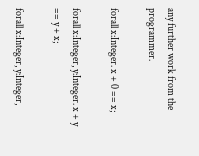any further work from the programmer.

forall x:Integer. x + 0 == x;

forall x:Integer, y:Integer. x + y == y + x;

forall x:Integer, y:Integer,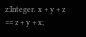z:Integer. x + y + z == z + y + x;